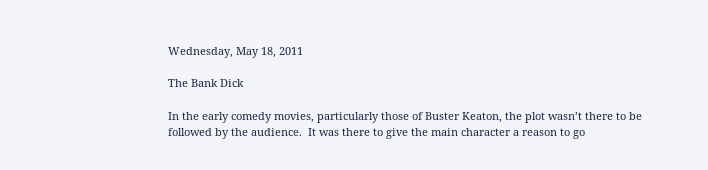Wednesday, May 18, 2011

The Bank Dick

In the early comedy movies, particularly those of Buster Keaton, the plot wasn’t there to be followed by the audience.  It was there to give the main character a reason to go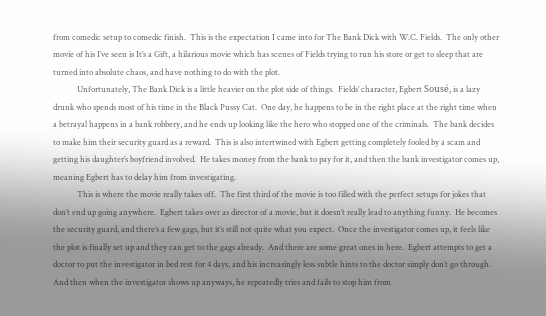from comedic setup to comedic finish.  This is the expectation I came into for The Bank Dick with W.C. Fields.  The only other movie of his I’ve seen is It’s a Gift, a hilarious movie which has scenes of Fields trying to run his store or get to sleep that are turned into absolute chaos, and have nothing to do with the plot.
            Unfortunately, The Bank Dick is a little heavier on the plot side of things.  Fields’ character, Egbert Sousé, is a lazy drunk who spends most of his time in the Black Pussy Cat.  One day, he happens to be in the right place at the right time when a betrayal happens in a bank robbery, and he ends up looking like the hero who stopped one of the criminals.  The bank decides to make him their security guard as a reward.  This is also intertwined with Egbert getting completely fooled by a scam and getting his daughter’s boyfriend involved.  He takes money from the bank to pay for it, and then the bank investigator comes up, meaning Egbert has to delay him from investigating.
            This is where the movie really takes off.  The first third of the movie is too filled with the perfect setups for jokes that don’t end up going anywhere.  Egbert takes over as director of a movie, but it doesn’t really lead to anything funny.  He becomes the security guard, and there’s a few gags, but it’s still not quite what you expect.  Once the investigator comes up, it feels like the plot is finally set up and they can get to the gags already.  And there are some great ones in here.  Egbert attempts to get a doctor to put the investigator in bed rest for 4 days, and his increasingly less subtle hints to the doctor simply don’t go through.  And then when the investigator shows up anyways, he repeatedly tries and fails to stop him from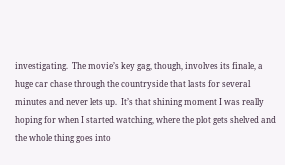investigating.  The movie’s key gag, though, involves its finale, a huge car chase through the countryside that lasts for several minutes and never lets up.  It’s that shining moment I was really hoping for when I started watching, where the plot gets shelved and the whole thing goes into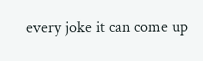every joke it can come up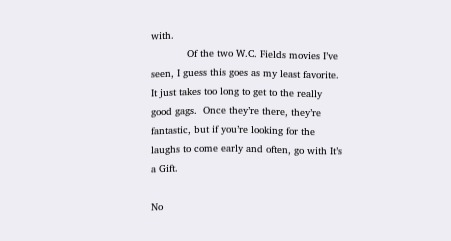with.
            Of the two W.C. Fields movies I’ve seen, I guess this goes as my least favorite.  It just takes too long to get to the really good gags.  Once they’re there, they’re fantastic, but if you’re looking for the laughs to come early and often, go with It’s a Gift.

No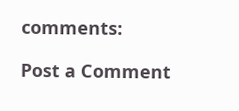comments:

Post a Comment